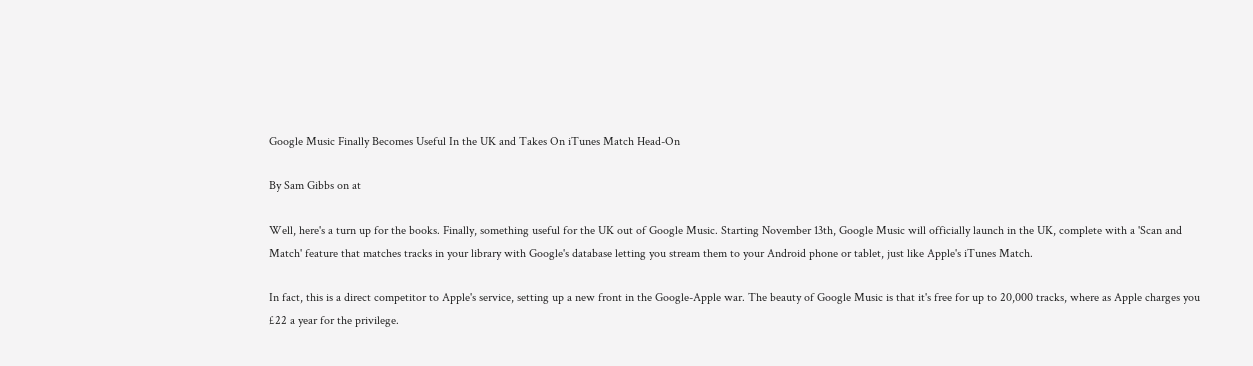Google Music Finally Becomes Useful In the UK and Takes On iTunes Match Head-On

By Sam Gibbs on at

Well, here's a turn up for the books. Finally, something useful for the UK out of Google Music. Starting November 13th, Google Music will officially launch in the UK, complete with a 'Scan and Match' feature that matches tracks in your library with Google's database letting you stream them to your Android phone or tablet, just like Apple's iTunes Match.

In fact, this is a direct competitor to Apple's service, setting up a new front in the Google-Apple war. The beauty of Google Music is that it's free for up to 20,000 tracks, where as Apple charges you £22 a year for the privilege.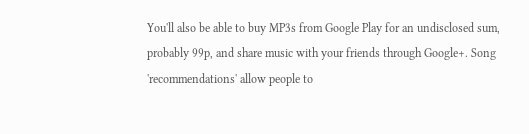You'll also be able to buy MP3s from Google Play for an undisclosed sum, probably 99p, and share music with your friends through Google+. Song 'recommendations' allow people to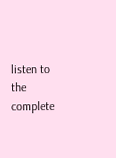listen to the complete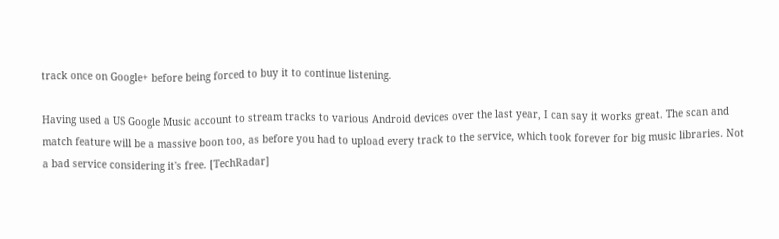track once on Google+ before being forced to buy it to continue listening.

Having used a US Google Music account to stream tracks to various Android devices over the last year, I can say it works great. The scan and match feature will be a massive boon too, as before you had to upload every track to the service, which took forever for big music libraries. Not a bad service considering it's free. [TechRadar]